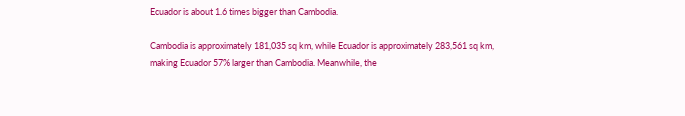Ecuador is about 1.6 times bigger than Cambodia.

Cambodia is approximately 181,035 sq km, while Ecuador is approximately 283,561 sq km, making Ecuador 57% larger than Cambodia. Meanwhile, the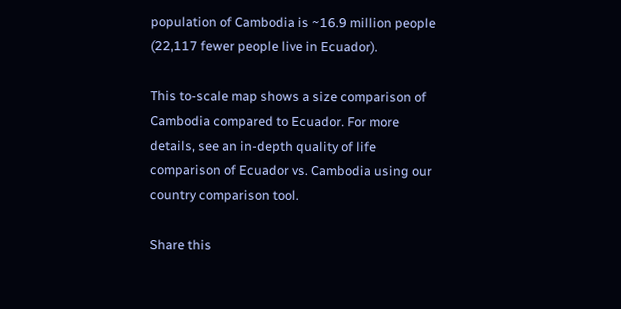population of Cambodia is ~16.9 million people (22,117 fewer people live in Ecuador).

This to-scale map shows a size comparison of Cambodia compared to Ecuador. For more details, see an in-depth quality of life comparison of Ecuador vs. Cambodia using our country comparison tool.

Share this